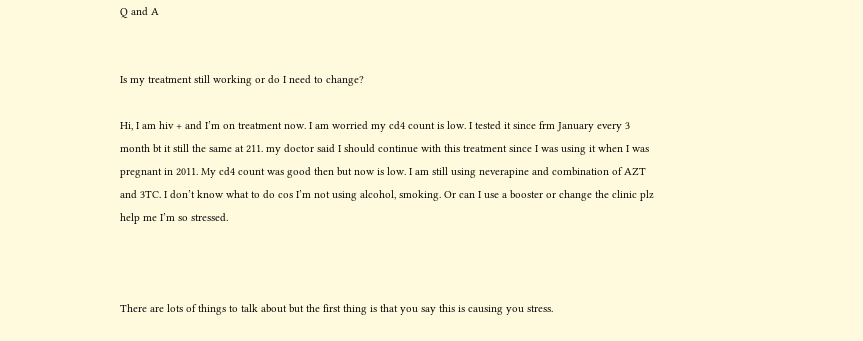Q and A


Is my treatment still working or do I need to change?

Hi, I am hiv + and I’m on treatment now. I am worried my cd4 count is low. I tested it since frm January every 3 month bt it still the same at 211. my doctor said I should continue with this treatment since I was using it when I was pregnant in 2011. My cd4 count was good then but now is low. I am still using neverapine and combination of AZT and 3TC. I don’t know what to do cos I’m not using alcohol, smoking. Or can I use a booster or change the clinic plz help me I’m so stressed.



There are lots of things to talk about but the first thing is that you say this is causing you stress.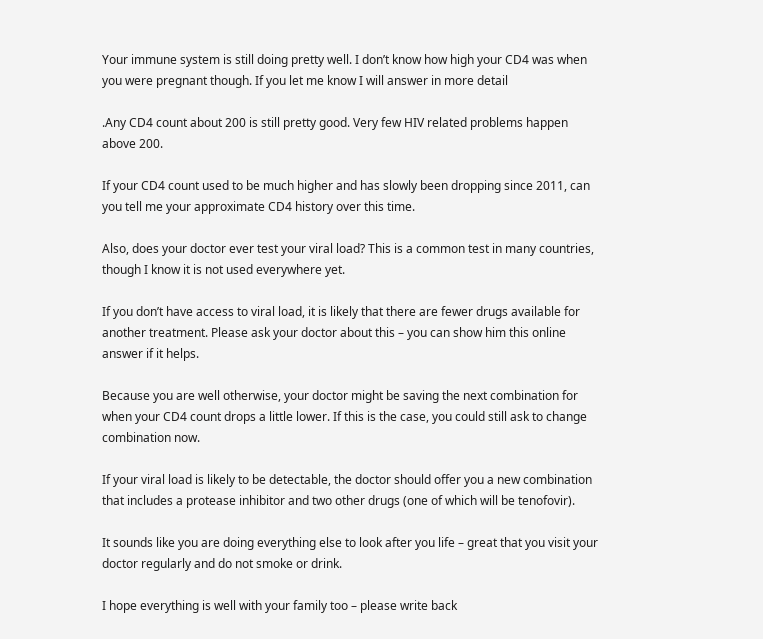Your immune system is still doing pretty well. I don’t know how high your CD4 was when you were pregnant though. If you let me know I will answer in more detail

.Any CD4 count about 200 is still pretty good. Very few HIV related problems happen above 200.

If your CD4 count used to be much higher and has slowly been dropping since 2011, can you tell me your approximate CD4 history over this time.

Also, does your doctor ever test your viral load? This is a common test in many countries, though I know it is not used everywhere yet.

If you don’t have access to viral load, it is likely that there are fewer drugs available for another treatment. Please ask your doctor about this – you can show him this online answer if it helps.

Because you are well otherwise, your doctor might be saving the next combination for when your CD4 count drops a little lower. If this is the case, you could still ask to change combination now.

If your viral load is likely to be detectable, the doctor should offer you a new combination that includes a protease inhibitor and two other drugs (one of which will be tenofovir).

It sounds like you are doing everything else to look after you life – great that you visit your doctor regularly and do not smoke or drink.

I hope everything is well with your family too – please write back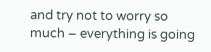and try not to worry so much – everything is going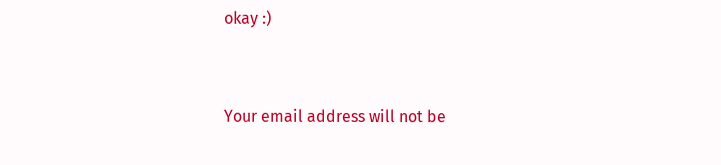okay :)


Your email address will not be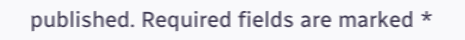published. Required fields are marked *